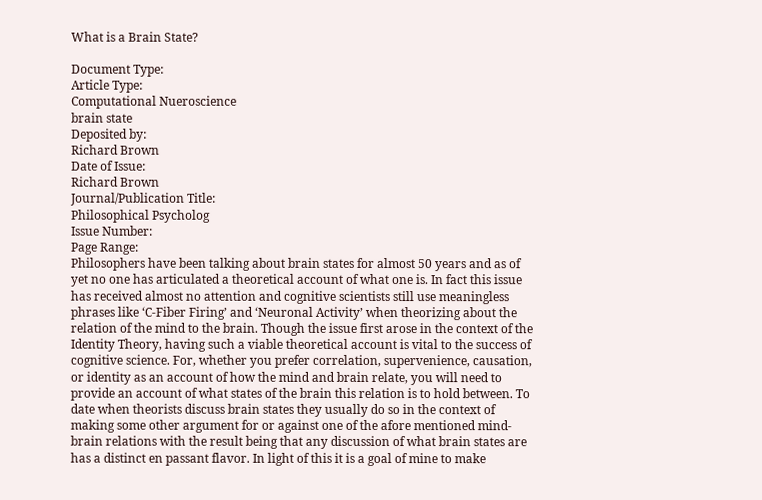What is a Brain State?

Document Type:
Article Type:
Computational Nueroscience
brain state
Deposited by:
Richard Brown
Date of Issue:
Richard Brown
Journal/Publication Title:
Philosophical Psycholog
Issue Number:
Page Range:
Philosophers have been talking about brain states for almost 50 years and as of yet no one has articulated a theoretical account of what one is. In fact this issue has received almost no attention and cognitive scientists still use meaningless phrases like ‘C-Fiber Firing’ and ‘Neuronal Activity’ when theorizing about the relation of the mind to the brain. Though the issue first arose in the context of the Identity Theory, having such a viable theoretical account is vital to the success of cognitive science. For, whether you prefer correlation, supervenience, causation, or identity as an account of how the mind and brain relate, you will need to provide an account of what states of the brain this relation is to hold between. To date when theorists discuss brain states they usually do so in the context of making some other argument for or against one of the afore mentioned mind-brain relations with the result being that any discussion of what brain states are has a distinct en passant flavor. In light of this it is a goal of mine to make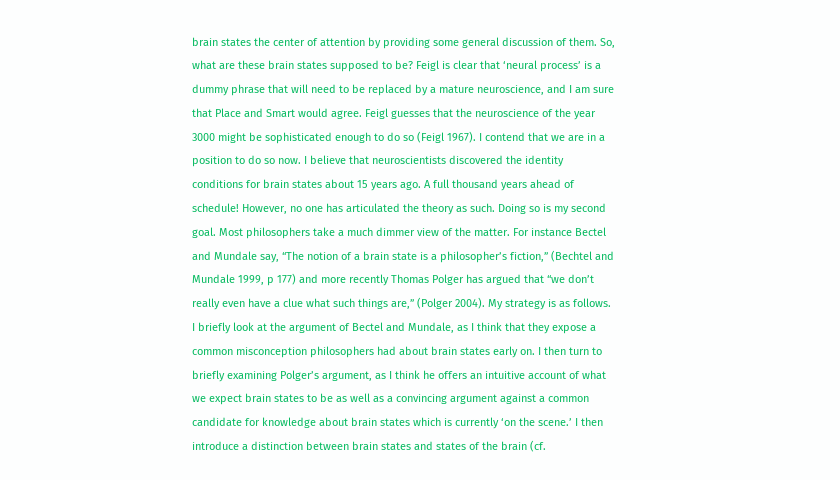brain states the center of attention by providing some general discussion of them. So, what are these brain states supposed to be? Feigl is clear that ‘neural process’ is a dummy phrase that will need to be replaced by a mature neuroscience, and I am sure that Place and Smart would agree. Feigl guesses that the neuroscience of the year 3000 might be sophisticated enough to do so (Feigl 1967). I contend that we are in a position to do so now. I believe that neuroscientists discovered the identity conditions for brain states about 15 years ago. A full thousand years ahead of schedule! However, no one has articulated the theory as such. Doing so is my second goal. Most philosophers take a much dimmer view of the matter. For instance Bectel and Mundale say, “The notion of a brain state is a philosopher’s fiction,” (Bechtel and Mundale 1999, p 177) and more recently Thomas Polger has argued that “we don’t really even have a clue what such things are,” (Polger 2004). My strategy is as follows. I briefly look at the argument of Bectel and Mundale, as I think that they expose a common misconception philosophers had about brain states early on. I then turn to briefly examining Polger’s argument, as I think he offers an intuitive account of what we expect brain states to be as well as a convincing argument against a common candidate for knowledge about brain states which is currently ‘on the scene.’ I then introduce a distinction between brain states and states of the brain (cf.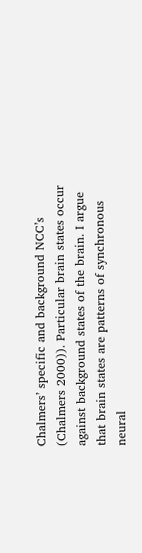Chalmers’ specific and background NCC’s (Chalmers 2000)). Particular brain states occur against background states of the brain. I argue that brain states are patterns of synchronous neural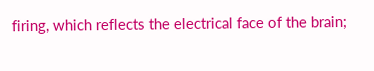firing, which reflects the electrical face of the brain;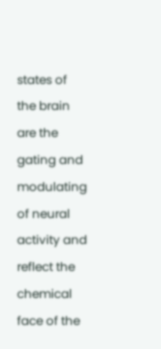states of the brain are the gating and modulating of neural activity and reflect the chemical face of the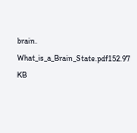brain.
What_is_a_Brain_State.pdf152.97 KB